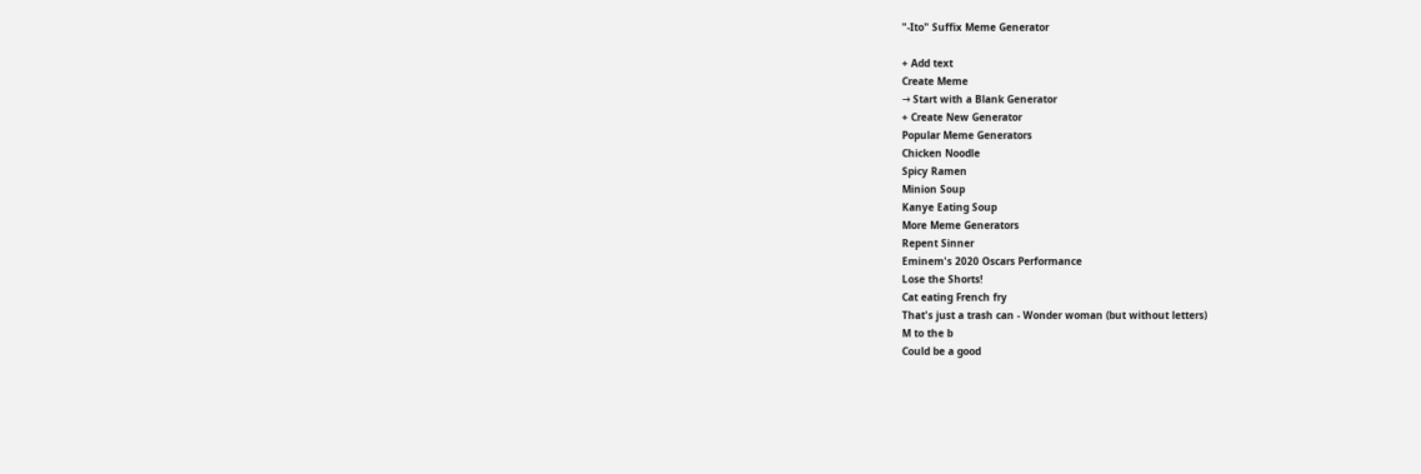"-Ito" Suffix Meme Generator

+ Add text
Create Meme
→ Start with a Blank Generator
+ Create New Generator
Popular Meme Generators
Chicken Noodle
Spicy Ramen
Minion Soup
Kanye Eating Soup
More Meme Generators
Repent Sinner
Eminem's 2020 Oscars Performance
Lose the Shorts!
Cat eating French fry
That's just a trash can - Wonder woman (but without letters)
M to the b
Could be a good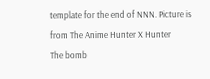template for the end of NNN. Picture is from The Anime Hunter X Hunter
The bomb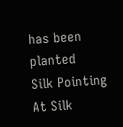has been planted
Silk Pointing At Silk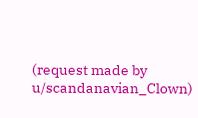(request made by u/scandanavian_Clown)